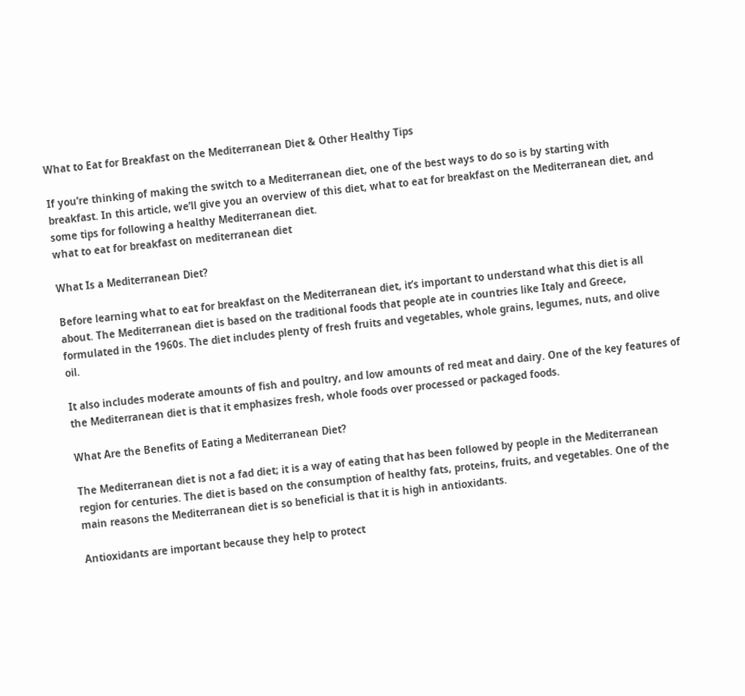What to Eat for Breakfast on the Mediterranean Diet & Other Healthy Tips

If you’re thinking of making the switch to a Mediterranean diet, one of the best ways to do so is by starting with breakfast. In this article, we’ll give you an overview of this diet, what to eat for breakfast on the Mediterranean diet, and some tips for following a healthy Mediterranean diet.
what to eat for breakfast on mediterranean diet

What Is a Mediterranean Diet?

Before learning what to eat for breakfast on the Mediterranean diet, it’s important to understand what this diet is all about. The Mediterranean diet is based on the traditional foods that people ate in countries like Italy and Greece, formulated in the 1960s. The diet includes plenty of fresh fruits and vegetables, whole grains, legumes, nuts, and olive oil.

It also includes moderate amounts of fish and poultry, and low amounts of red meat and dairy. One of the key features of the Mediterranean diet is that it emphasizes fresh, whole foods over processed or packaged foods.

What Are the Benefits of Eating a Mediterranean Diet?

The Mediterranean diet is not a fad diet; it is a way of eating that has been followed by people in the Mediterranean region for centuries. The diet is based on the consumption of healthy fats, proteins, fruits, and vegetables. One of the main reasons the Mediterranean diet is so beneficial is that it is high in antioxidants.

Antioxidants are important because they help to protect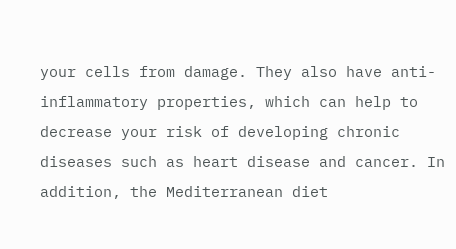your cells from damage. They also have anti-inflammatory properties, which can help to decrease your risk of developing chronic diseases such as heart disease and cancer. In addition, the Mediterranean diet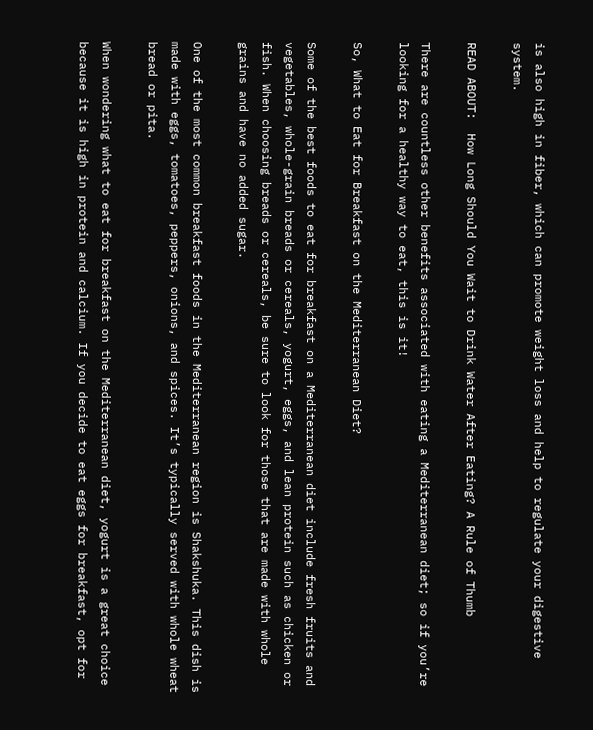is also high in fiber, which can promote weight loss and help to regulate your digestive system.

READ ABOUT:  How Long Should You Wait to Drink Water After Eating? A Rule of Thumb

There are countless other benefits associated with eating a Mediterranean diet; so if you’re looking for a healthy way to eat, this is it!

So, What to Eat for Breakfast on the Mediterranean Diet?

Some of the best foods to eat for breakfast on a Mediterranean diet include fresh fruits and vegetables, whole-grain breads or cereals, yogurt, eggs, and lean protein such as chicken or fish. When choosing breads or cereals, be sure to look for those that are made with whole grains and have no added sugar.

One of the most common breakfast foods in the Mediterranean region is Shakshuka. This dish is made with eggs, tomatoes, peppers, onions, and spices. It’s typically served with whole wheat bread or pita.

When wondering what to eat for breakfast on the Mediterranean diet, yogurt is a great choice because it is high in protein and calcium. If you decide to eat eggs for breakfast, opt for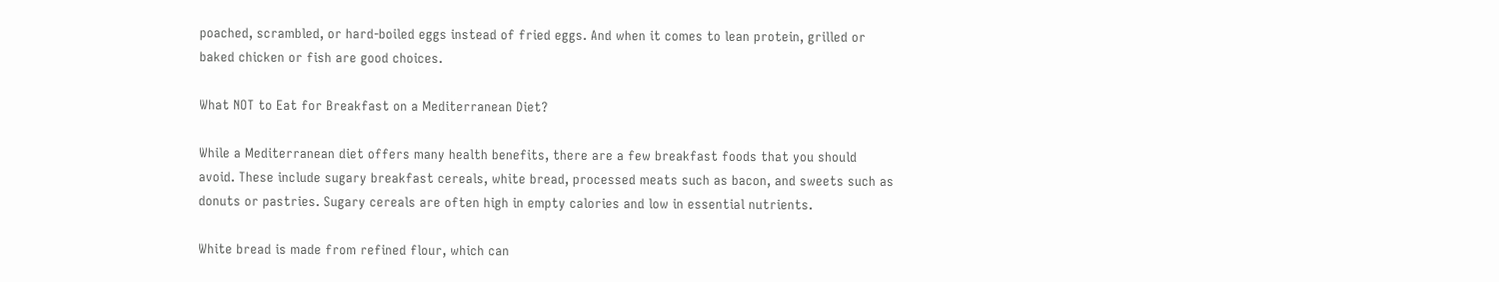poached, scrambled, or hard-boiled eggs instead of fried eggs. And when it comes to lean protein, grilled or baked chicken or fish are good choices.

What NOT to Eat for Breakfast on a Mediterranean Diet?

While a Mediterranean diet offers many health benefits, there are a few breakfast foods that you should avoid. These include sugary breakfast cereals, white bread, processed meats such as bacon, and sweets such as donuts or pastries. Sugary cereals are often high in empty calories and low in essential nutrients.

White bread is made from refined flour, which can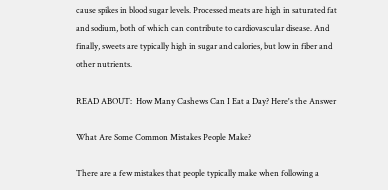cause spikes in blood sugar levels. Processed meats are high in saturated fat and sodium, both of which can contribute to cardiovascular disease. And finally, sweets are typically high in sugar and calories, but low in fiber and other nutrients.

READ ABOUT:  How Many Cashews Can I Eat a Day? Here's the Answer

What Are Some Common Mistakes People Make?

There are a few mistakes that people typically make when following a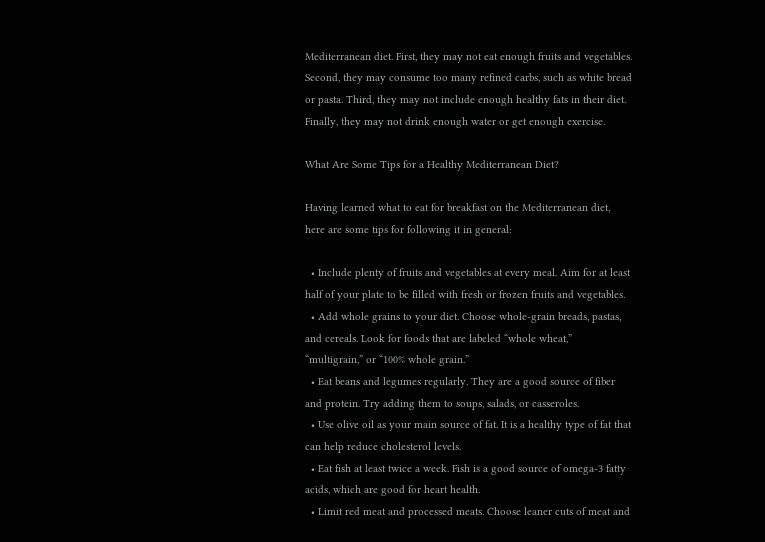Mediterranean diet. First, they may not eat enough fruits and vegetables. Second, they may consume too many refined carbs, such as white bread or pasta. Third, they may not include enough healthy fats in their diet. Finally, they may not drink enough water or get enough exercise.

What Are Some Tips for a Healthy Mediterranean Diet?

Having learned what to eat for breakfast on the Mediterranean diet, here are some tips for following it in general:

  • Include plenty of fruits and vegetables at every meal. Aim for at least half of your plate to be filled with fresh or frozen fruits and vegetables.
  • Add whole grains to your diet. Choose whole-grain breads, pastas, and cereals. Look for foods that are labeled “whole wheat,” “multigrain,” or “100% whole grain.”
  • Eat beans and legumes regularly. They are a good source of fiber and protein. Try adding them to soups, salads, or casseroles.
  • Use olive oil as your main source of fat. It is a healthy type of fat that can help reduce cholesterol levels.
  • Eat fish at least twice a week. Fish is a good source of omega-3 fatty acids, which are good for heart health.
  • Limit red meat and processed meats. Choose leaner cuts of meat and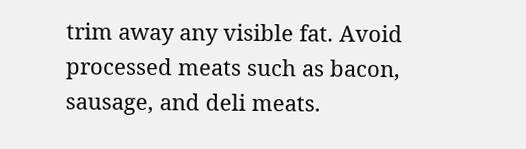trim away any visible fat. Avoid processed meats such as bacon, sausage, and deli meats.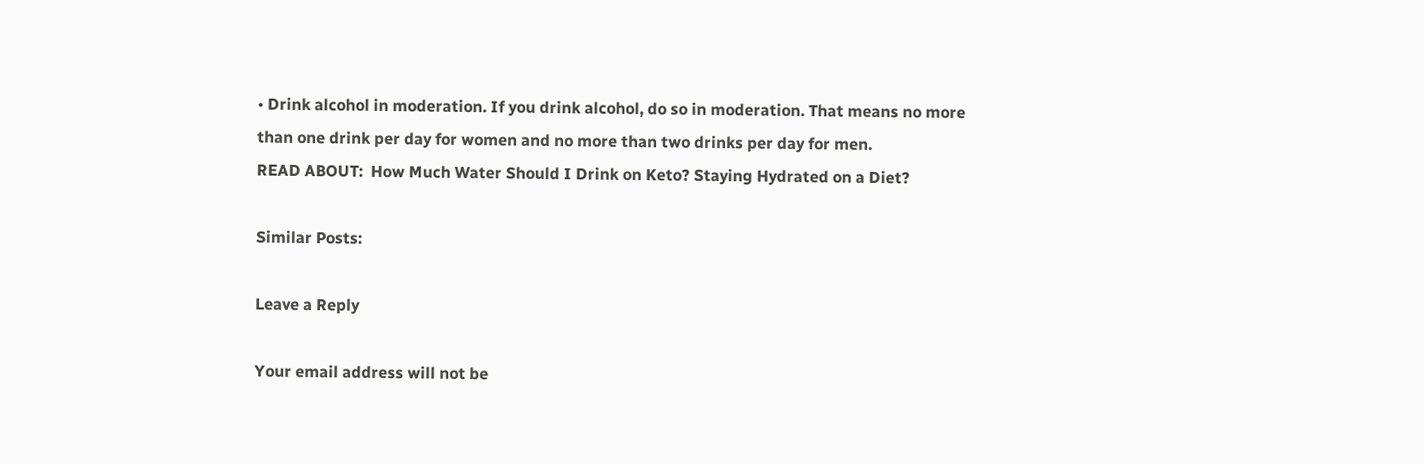• Drink alcohol in moderation. If you drink alcohol, do so in moderation. That means no more than one drink per day for women and no more than two drinks per day for men.
READ ABOUT:  How Much Water Should I Drink on Keto? Staying Hydrated on a Diet?

Similar Posts:

Leave a Reply

Your email address will not be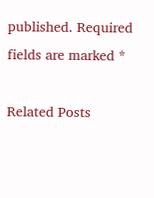published. Required fields are marked *

Related Posts